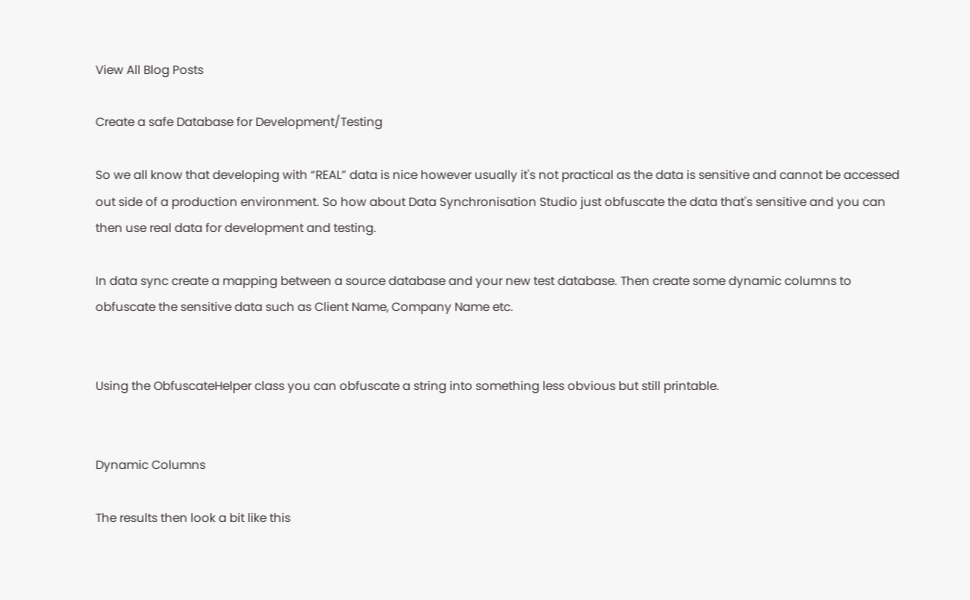View All Blog Posts

Create a safe Database for Development/Testing

So we all know that developing with “REAL” data is nice however usually it's not practical as the data is sensitive and cannot be accessed out side of a production environment. So how about Data Synchronisation Studio just obfuscate the data that's sensitive and you can then use real data for development and testing.

In data sync create a mapping between a source database and your new test database. Then create some dynamic columns to obfuscate the sensitive data such as Client Name, Company Name etc.


Using the ObfuscateHelper class you can obfuscate a string into something less obvious but still printable.


Dynamic Columns

The results then look a bit like this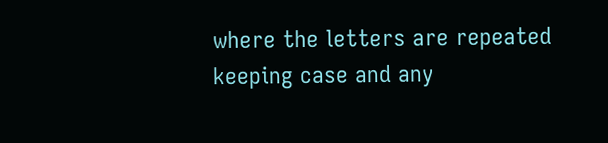where the letters are repeated keeping case and any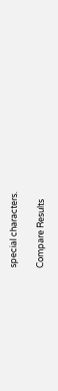special characters.

Compare Results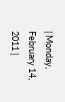| Monday, February 14, 2011 |